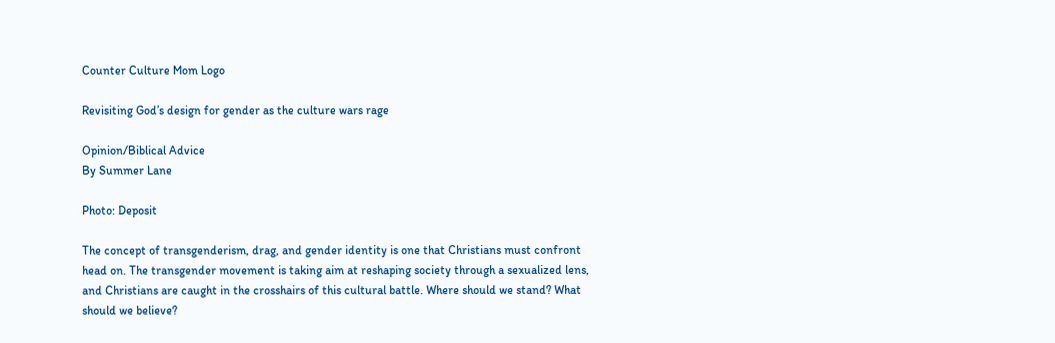Counter Culture Mom Logo

Revisiting God’s design for gender as the culture wars rage

Opinion/Biblical Advice
By Summer Lane

Photo: Deposit

The concept of transgenderism, drag, and gender identity is one that Christians must confront head on. The transgender movement is taking aim at reshaping society through a sexualized lens, and Christians are caught in the crosshairs of this cultural battle. Where should we stand? What should we believe?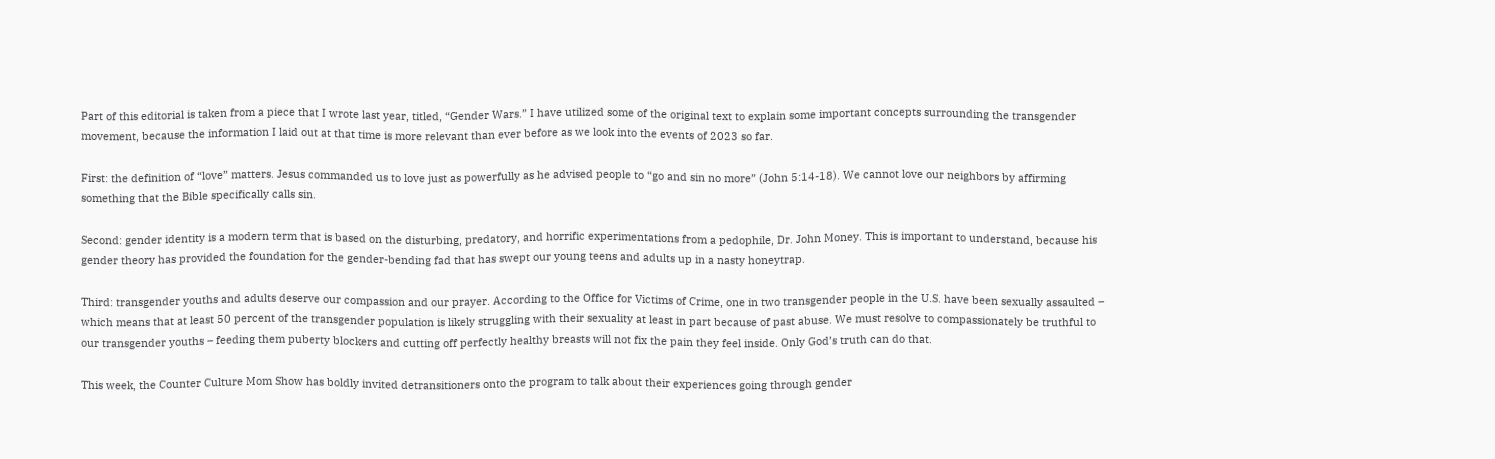Part of this editorial is taken from a piece that I wrote last year, titled, “Gender Wars.” I have utilized some of the original text to explain some important concepts surrounding the transgender movement, because the information I laid out at that time is more relevant than ever before as we look into the events of 2023 so far.

First: the definition of “love” matters. Jesus commanded us to love just as powerfully as he advised people to “go and sin no more” (John 5:14-18). We cannot love our neighbors by affirming something that the Bible specifically calls sin.

Second: gender identity is a modern term that is based on the disturbing, predatory, and horrific experimentations from a pedophile, Dr. John Money. This is important to understand, because his gender theory has provided the foundation for the gender-bending fad that has swept our young teens and adults up in a nasty honeytrap.

Third: transgender youths and adults deserve our compassion and our prayer. According to the Office for Victims of Crime, one in two transgender people in the U.S. have been sexually assaulted – which means that at least 50 percent of the transgender population is likely struggling with their sexuality at least in part because of past abuse. We must resolve to compassionately be truthful to our transgender youths – feeding them puberty blockers and cutting off perfectly healthy breasts will not fix the pain they feel inside. Only God’s truth can do that.

This week, the Counter Culture Mom Show has boldly invited detransitioners onto the program to talk about their experiences going through gender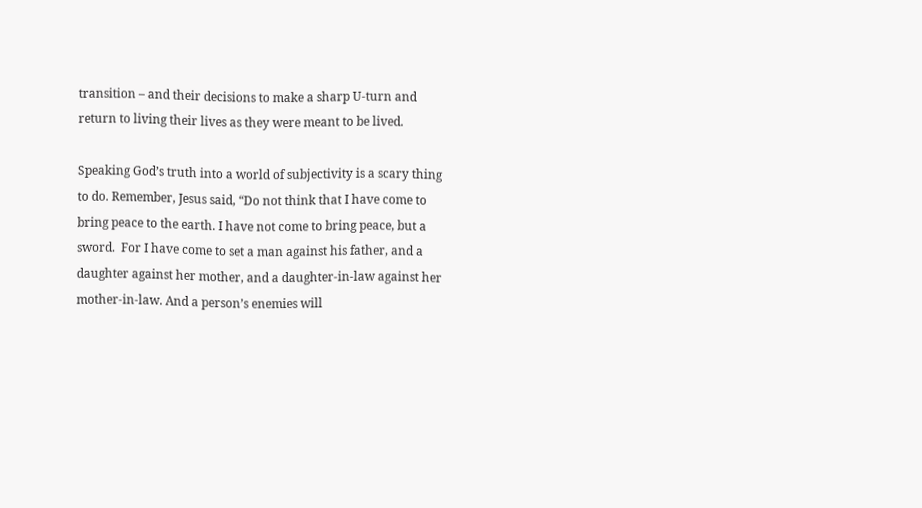transition – and their decisions to make a sharp U-turn and return to living their lives as they were meant to be lived.

Speaking God’s truth into a world of subjectivity is a scary thing to do. Remember, Jesus said, “Do not think that I have come to bring peace to the earth. I have not come to bring peace, but a sword.  For I have come to set a man against his father, and a daughter against her mother, and a daughter-in-law against her mother-in-law. And a person’s enemies will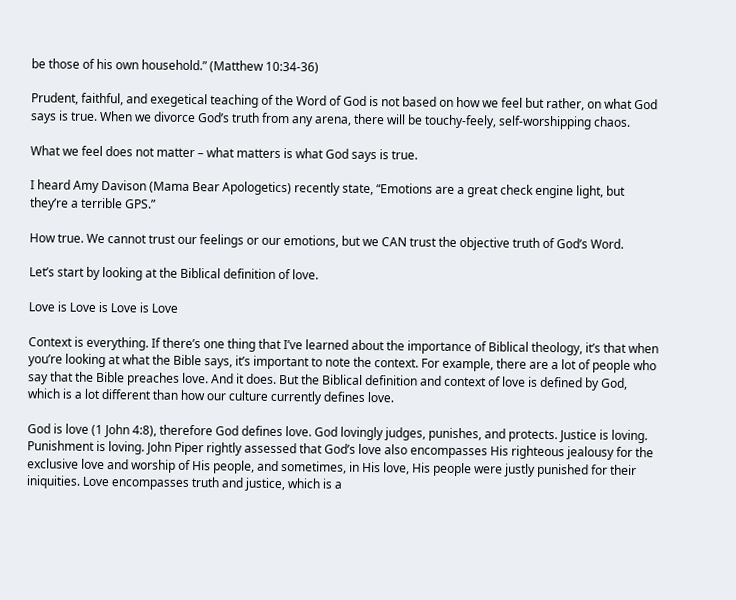be those of his own household.” (Matthew 10:34-36)

Prudent, faithful, and exegetical teaching of the Word of God is not based on how we feel but rather, on what God says is true. When we divorce God’s truth from any arena, there will be touchy-feely, self-worshipping chaos.

What we feel does not matter – what matters is what God says is true.

I heard Amy Davison (Mama Bear Apologetics) recently state, “Emotions are a great check engine light, but they’re a terrible GPS.”

How true. We cannot trust our feelings or our emotions, but we CAN trust the objective truth of God’s Word.

Let’s start by looking at the Biblical definition of love.

Love is Love is Love is Love

Context is everything. If there’s one thing that I’ve learned about the importance of Biblical theology, it’s that when you’re looking at what the Bible says, it’s important to note the context. For example, there are a lot of people who say that the Bible preaches love. And it does. But the Biblical definition and context of love is defined by God, which is a lot different than how our culture currently defines love.

God is love (1 John 4:8), therefore God defines love. God lovingly judges, punishes, and protects. Justice is loving. Punishment is loving. John Piper rightly assessed that God’s love also encompasses His righteous jealousy for the exclusive love and worship of His people, and sometimes, in His love, His people were justly punished for their iniquities. Love encompasses truth and justice, which is a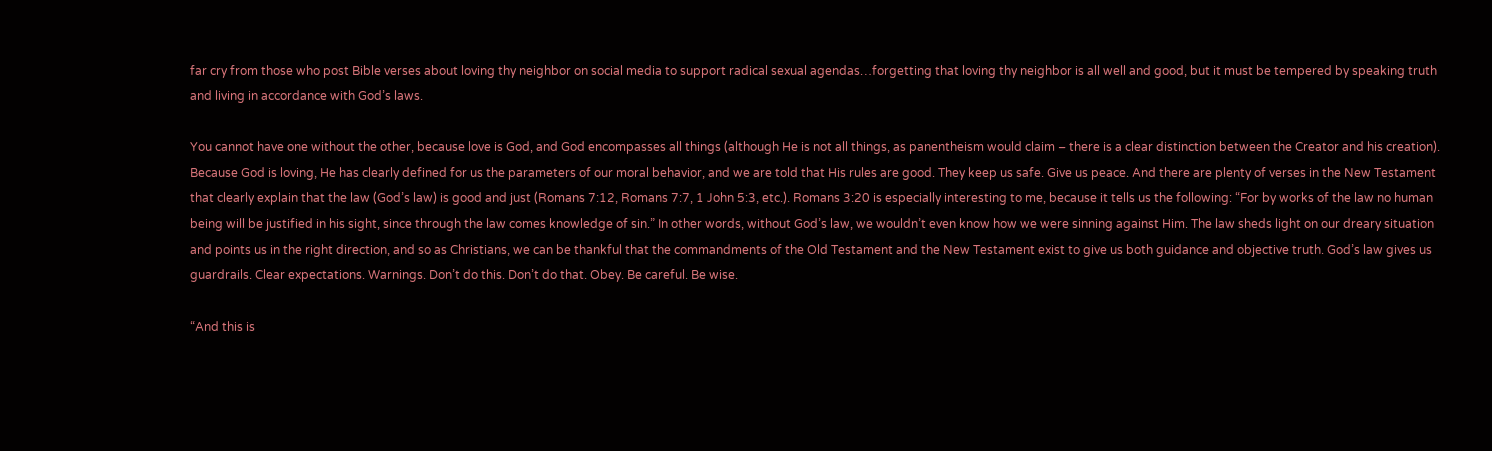far cry from those who post Bible verses about loving thy neighbor on social media to support radical sexual agendas…forgetting that loving thy neighbor is all well and good, but it must be tempered by speaking truth and living in accordance with God’s laws.

You cannot have one without the other, because love is God, and God encompasses all things (although He is not all things, as panentheism would claim – there is a clear distinction between the Creator and his creation). Because God is loving, He has clearly defined for us the parameters of our moral behavior, and we are told that His rules are good. They keep us safe. Give us peace. And there are plenty of verses in the New Testament that clearly explain that the law (God’s law) is good and just (Romans 7:12, Romans 7:7, 1 John 5:3, etc.). Romans 3:20 is especially interesting to me, because it tells us the following: “For by works of the law no human being will be justified in his sight, since through the law comes knowledge of sin.” In other words, without God’s law, we wouldn’t even know how we were sinning against Him. The law sheds light on our dreary situation and points us in the right direction, and so as Christians, we can be thankful that the commandments of the Old Testament and the New Testament exist to give us both guidance and objective truth. God’s law gives us guardrails. Clear expectations. Warnings. Don’t do this. Don’t do that. Obey. Be careful. Be wise.

“And this is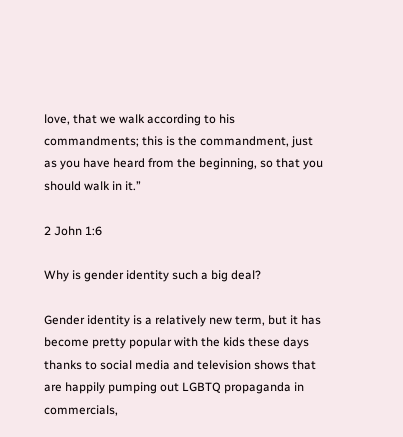love, that we walk according to his commandments; this is the commandment, just as you have heard from the beginning, so that you should walk in it.”

2 John 1:6

Why is gender identity such a big deal?

Gender identity is a relatively new term, but it has become pretty popular with the kids these days thanks to social media and television shows that are happily pumping out LGBTQ propaganda in commercials,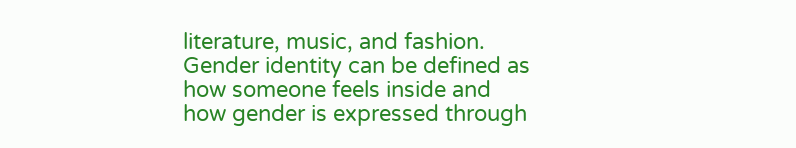literature, music, and fashion. Gender identity can be defined as how someone feels inside and how gender is expressed through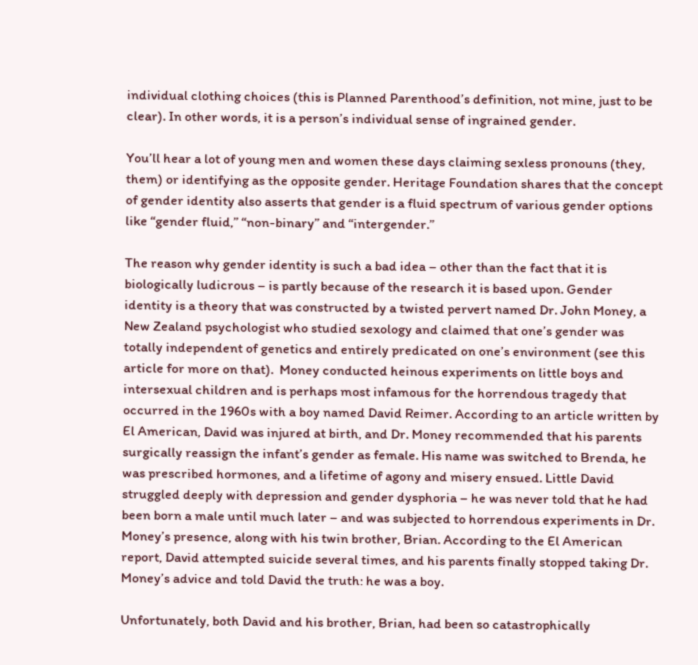individual clothing choices (this is Planned Parenthood’s definition, not mine, just to be clear). In other words, it is a person’s individual sense of ingrained gender.

You’ll hear a lot of young men and women these days claiming sexless pronouns (they, them) or identifying as the opposite gender. Heritage Foundation shares that the concept of gender identity also asserts that gender is a fluid spectrum of various gender options like “gender fluid,” “non-binary” and “intergender.”

The reason why gender identity is such a bad idea – other than the fact that it is biologically ludicrous – is partly because of the research it is based upon. Gender identity is a theory that was constructed by a twisted pervert named Dr. John Money, a New Zealand psychologist who studied sexology and claimed that one’s gender was totally independent of genetics and entirely predicated on one’s environment (see this article for more on that).  Money conducted heinous experiments on little boys and intersexual children and is perhaps most infamous for the horrendous tragedy that occurred in the 1960s with a boy named David Reimer. According to an article written by El American, David was injured at birth, and Dr. Money recommended that his parents surgically reassign the infant’s gender as female. His name was switched to Brenda, he was prescribed hormones, and a lifetime of agony and misery ensued. Little David struggled deeply with depression and gender dysphoria – he was never told that he had been born a male until much later – and was subjected to horrendous experiments in Dr. Money’s presence, along with his twin brother, Brian. According to the El American report, David attempted suicide several times, and his parents finally stopped taking Dr. Money’s advice and told David the truth: he was a boy.

Unfortunately, both David and his brother, Brian, had been so catastrophically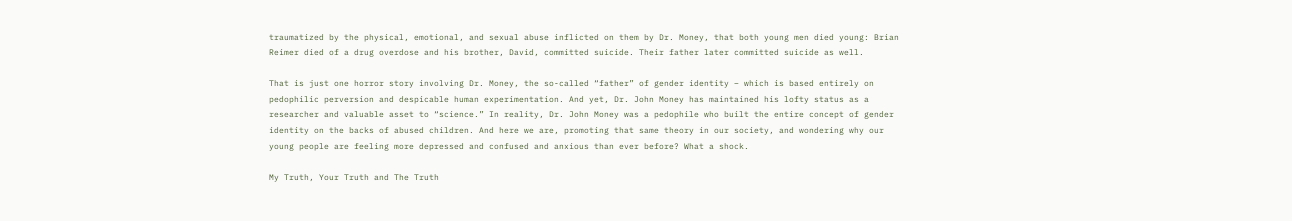traumatized by the physical, emotional, and sexual abuse inflicted on them by Dr. Money, that both young men died young: Brian Reimer died of a drug overdose and his brother, David, committed suicide. Their father later committed suicide as well.

That is just one horror story involving Dr. Money, the so-called “father” of gender identity – which is based entirely on pedophilic perversion and despicable human experimentation. And yet, Dr. John Money has maintained his lofty status as a researcher and valuable asset to “science.” In reality, Dr. John Money was a pedophile who built the entire concept of gender identity on the backs of abused children. And here we are, promoting that same theory in our society, and wondering why our young people are feeling more depressed and confused and anxious than ever before? What a shock.

My Truth, Your Truth and The Truth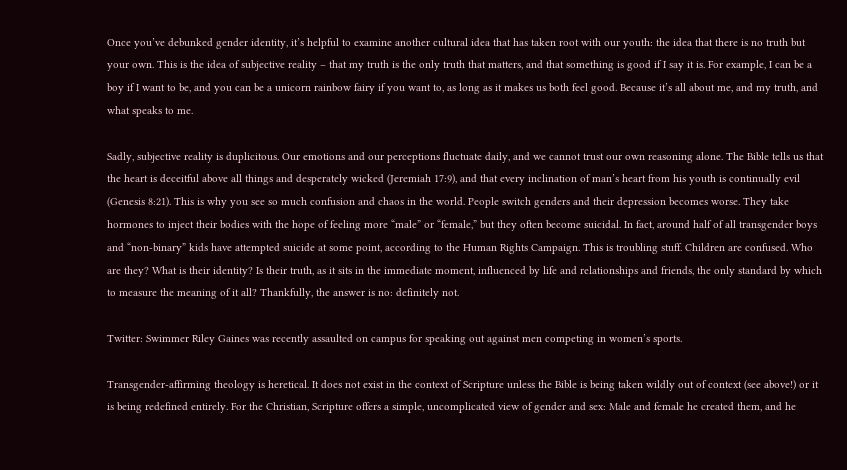Once you’ve debunked gender identity, it’s helpful to examine another cultural idea that has taken root with our youth: the idea that there is no truth but your own. This is the idea of subjective reality – that my truth is the only truth that matters, and that something is good if I say it is. For example, I can be a boy if I want to be, and you can be a unicorn rainbow fairy if you want to, as long as it makes us both feel good. Because it’s all about me, and my truth, and what speaks to me.

Sadly, subjective reality is duplicitous. Our emotions and our perceptions fluctuate daily, and we cannot trust our own reasoning alone. The Bible tells us that the heart is deceitful above all things and desperately wicked (Jeremiah 17:9), and that every inclination of man’s heart from his youth is continually evil (Genesis 8:21). This is why you see so much confusion and chaos in the world. People switch genders and their depression becomes worse. They take hormones to inject their bodies with the hope of feeling more “male” or “female,” but they often become suicidal. In fact, around half of all transgender boys and “non-binary” kids have attempted suicide at some point, according to the Human Rights Campaign. This is troubling stuff. Children are confused. Who are they? What is their identity? Is their truth, as it sits in the immediate moment, influenced by life and relationships and friends, the only standard by which to measure the meaning of it all? Thankfully, the answer is no: definitely not.

Twitter: Swimmer Riley Gaines was recently assaulted on campus for speaking out against men competing in women’s sports.

Transgender-affirming theology is heretical. It does not exist in the context of Scripture unless the Bible is being taken wildly out of context (see above!) or it is being redefined entirely. For the Christian, Scripture offers a simple, uncomplicated view of gender and sex: Male and female he created them, and he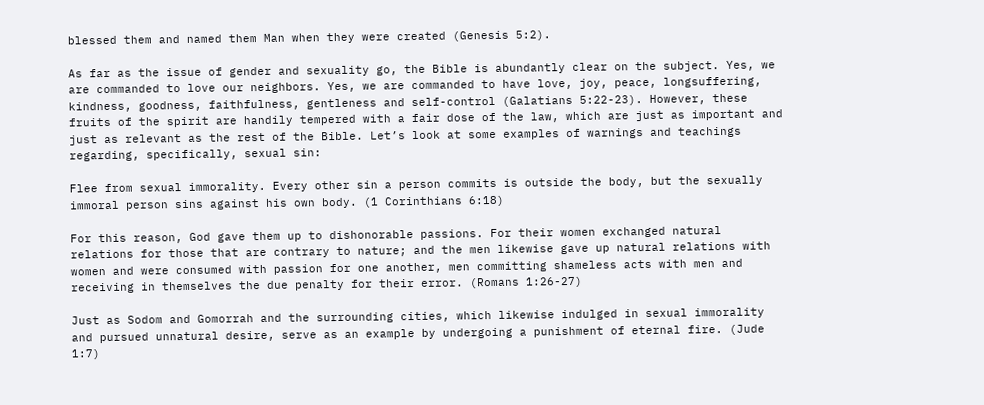blessed them and named them Man when they were created (Genesis 5:2).

As far as the issue of gender and sexuality go, the Bible is abundantly clear on the subject. Yes, we are commanded to love our neighbors. Yes, we are commanded to have love, joy, peace, longsuffering, kindness, goodness, faithfulness, gentleness and self-control (Galatians 5:22-23). However, these fruits of the spirit are handily tempered with a fair dose of the law, which are just as important and just as relevant as the rest of the Bible. Let’s look at some examples of warnings and teachings regarding, specifically, sexual sin:

Flee from sexual immorality. Every other sin a person commits is outside the body, but the sexually immoral person sins against his own body. (1 Corinthians 6:18)

For this reason, God gave them up to dishonorable passions. For their women exchanged natural relations for those that are contrary to nature; and the men likewise gave up natural relations with women and were consumed with passion for one another, men committing shameless acts with men and receiving in themselves the due penalty for their error. (Romans 1:26-27)

Just as Sodom and Gomorrah and the surrounding cities, which likewise indulged in sexual immorality and pursued unnatural desire, serve as an example by undergoing a punishment of eternal fire. (Jude 1:7)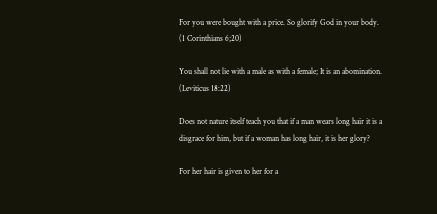For you were bought with a price. So glorify God in your body. (1 Corinthians 6;20)

You shall not lie with a male as with a female; It is an abomination. (Leviticus 18:22)

Does not nature itself teach you that if a man wears long hair it is a disgrace for him, but if a woman has long hair, it is her glory?

For her hair is given to her for a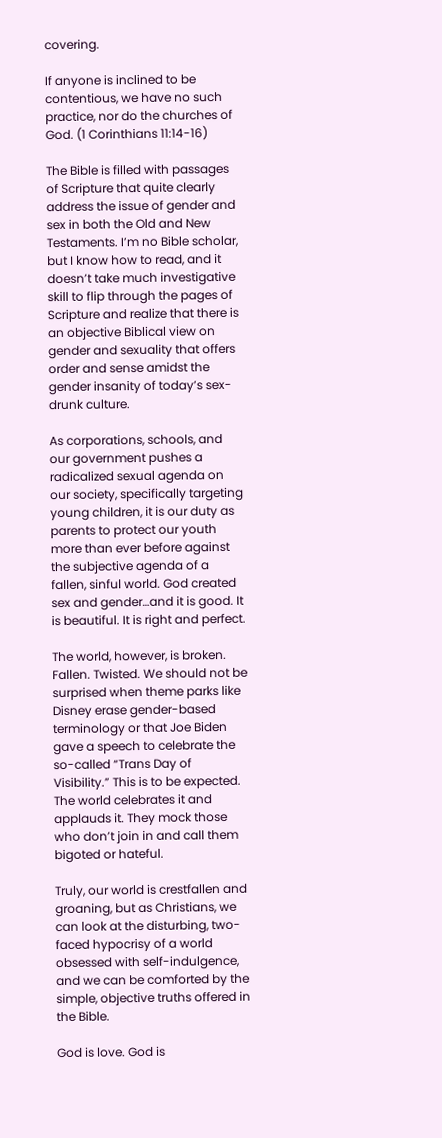covering.

If anyone is inclined to be contentious, we have no such practice, nor do the churches of God. (1 Corinthians 11:14-16)

The Bible is filled with passages of Scripture that quite clearly address the issue of gender and sex in both the Old and New Testaments. I’m no Bible scholar, but I know how to read, and it doesn’t take much investigative skill to flip through the pages of Scripture and realize that there is an objective Biblical view on gender and sexuality that offers order and sense amidst the gender insanity of today’s sex-drunk culture.

As corporations, schools, and our government pushes a radicalized sexual agenda on our society, specifically targeting young children, it is our duty as parents to protect our youth more than ever before against the subjective agenda of a fallen, sinful world. God created sex and gender…and it is good. It is beautiful. It is right and perfect.

The world, however, is broken. Fallen. Twisted. We should not be surprised when theme parks like Disney erase gender-based terminology or that Joe Biden gave a speech to celebrate the so-called “Trans Day of Visibility.” This is to be expected. The world celebrates it and applauds it. They mock those who don’t join in and call them bigoted or hateful.

Truly, our world is crestfallen and groaning, but as Christians, we can look at the disturbing, two-faced hypocrisy of a world obsessed with self-indulgence, and we can be comforted by the simple, objective truths offered in the Bible.

God is love. God is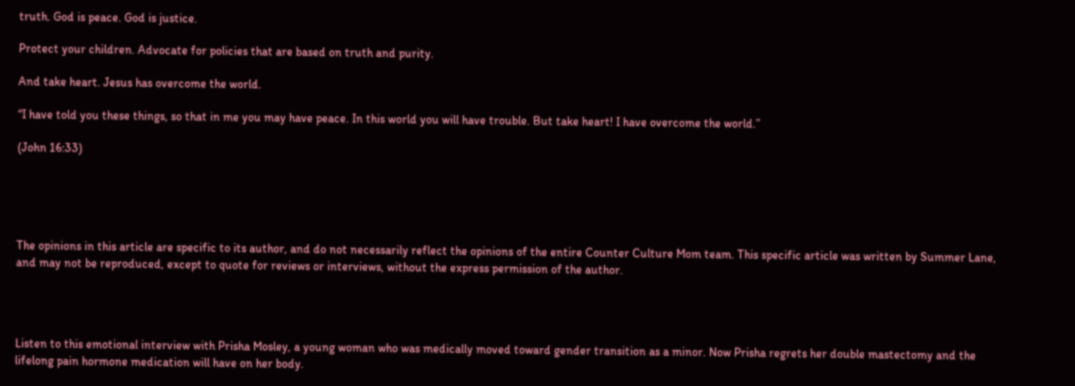truth. God is peace. God is justice.

Protect your children. Advocate for policies that are based on truth and purity.

And take heart. Jesus has overcome the world.

“I have told you these things, so that in me you may have peace. In this world you will have trouble. But take heart! I have overcome the world.”

(John 16:33)





The opinions in this article are specific to its author, and do not necessarily reflect the opinions of the entire Counter Culture Mom team. This specific article was written by Summer Lane, and may not be reproduced, except to quote for reviews or interviews, without the express permission of the author.




Listen to this emotional interview with Prisha Mosley, a young woman who was medically moved toward gender transition as a minor. Now Prisha regrets her double mastectomy and the lifelong pain hormone medication will have on her body.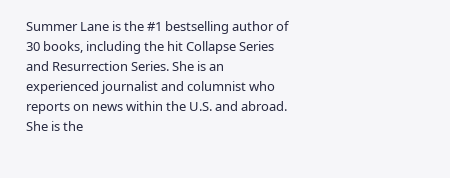Summer Lane is the #1 bestselling author of 30 books, including the hit Collapse Series and Resurrection Series. She is an experienced journalist and columnist who reports on news within the U.S. and abroad. She is the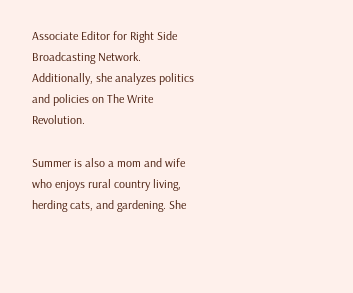Associate Editor for Right Side Broadcasting Network. Additionally, she analyzes politics and policies on The Write Revolution.

Summer is also a mom and wife who enjoys rural country living, herding cats, and gardening. She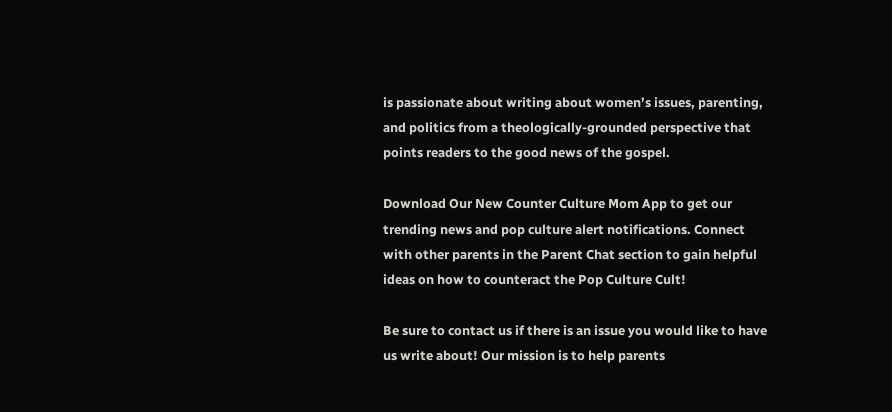is passionate about writing about women’s issues, parenting, and politics from a theologically-grounded perspective that points readers to the good news of the gospel.

Download Our New Counter Culture Mom App to get our trending news and pop culture alert notifications. Connect with other parents in the Parent Chat section to gain helpful ideas on how to counteract the Pop Culture Cult!

Be sure to contact us if there is an issue you would like to have us write about! Our mission is to help parents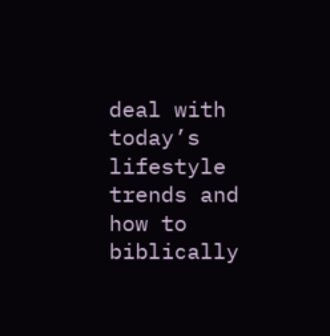deal with today’s lifestyle trends and how to biblically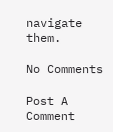navigate them.

No Comments

Post A Comment